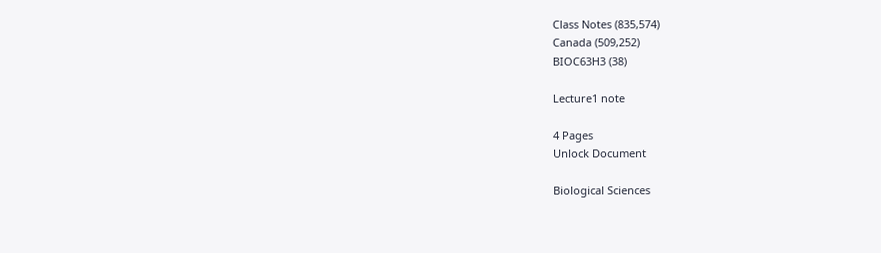Class Notes (835,574)
Canada (509,252)
BIOC63H3 (38)

Lecture1 note

4 Pages
Unlock Document

Biological Sciences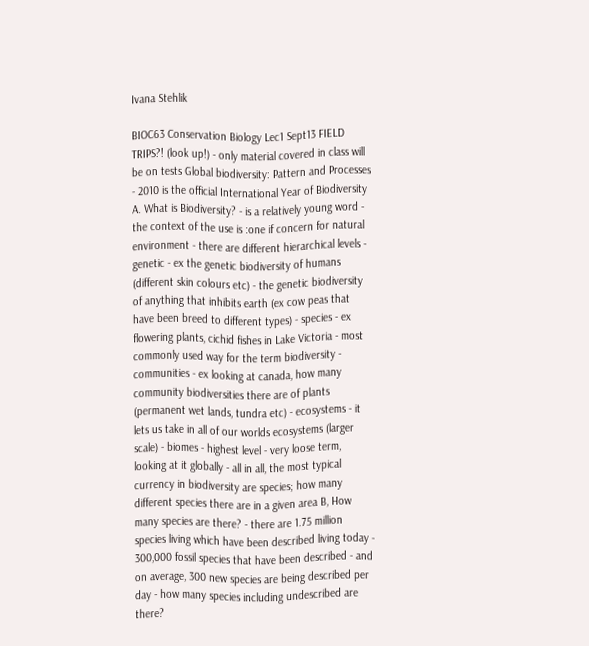Ivana Stehlik

BIOC63 Conservation Biology Lec1 Sept13 FIELD TRIPS?! (look up!) - only material covered in class will be on tests Global biodiversity: Pattern and Processes - 2010 is the official International Year of Biodiversity A. What is Biodiversity? - is a relatively young word - the context of the use is :one if concern for natural environment - there are different hierarchical levels - genetic - ex the genetic biodiversity of humans (different skin colours etc) - the genetic biodiversity of anything that inhibits earth (ex cow peas that have been breed to different types) - species - ex flowering plants, cichid fishes in Lake Victoria - most commonly used way for the term biodiversity - communities - ex looking at canada, how many community biodiversities there are of plants (permanent wet lands, tundra etc) - ecosystems - it lets us take in all of our worlds ecosystems (larger scale) - biomes - highest level - very loose term, looking at it globally - all in all, the most typical currency in biodiversity are species; how many different species there are in a given area B, How many species are there? - there are 1.75 million species living which have been described living today - 300,000 fossil species that have been described - and on average, 300 new species are being described per day - how many species including undescribed are there?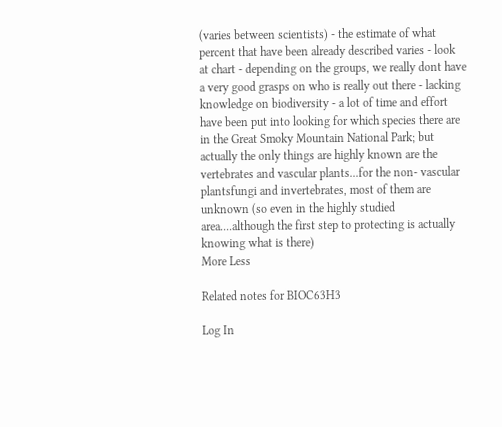(varies between scientists) - the estimate of what percent that have been already described varies - look at chart - depending on the groups, we really dont have a very good grasps on who is really out there - lacking knowledge on biodiversity - a lot of time and effort have been put into looking for which species there are in the Great Smoky Mountain National Park; but actually the only things are highly known are the vertebrates and vascular plants...for the non- vascular plantsfungi and invertebrates, most of them are unknown (so even in the highly studied area....although the first step to protecting is actually knowing what is there)
More Less

Related notes for BIOC63H3

Log In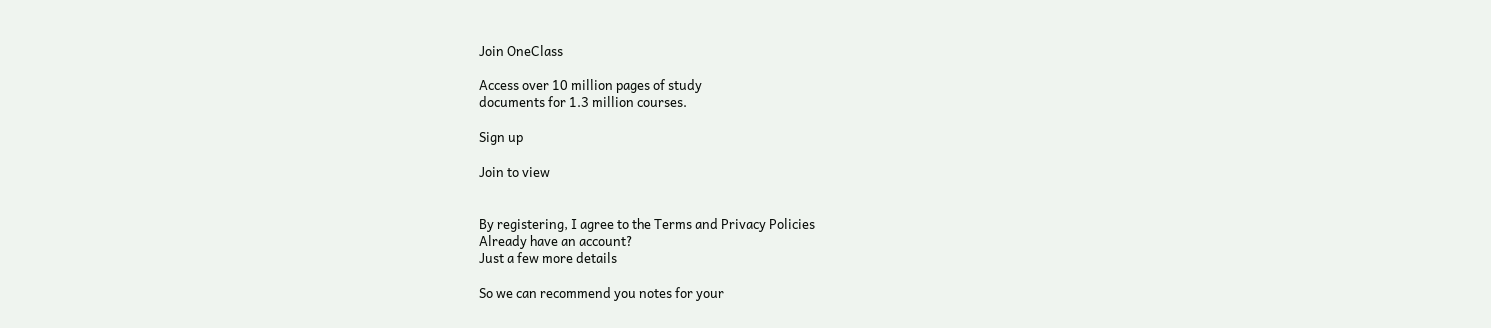Join OneClass

Access over 10 million pages of study
documents for 1.3 million courses.

Sign up

Join to view


By registering, I agree to the Terms and Privacy Policies
Already have an account?
Just a few more details

So we can recommend you notes for your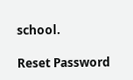school.

Reset Password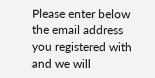Please enter below the email address you registered with and we will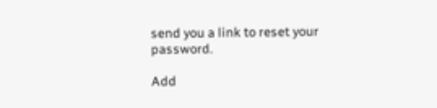send you a link to reset your password.

Add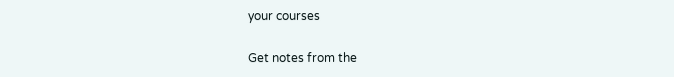your courses

Get notes from the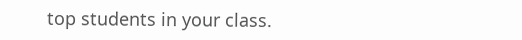top students in your class.